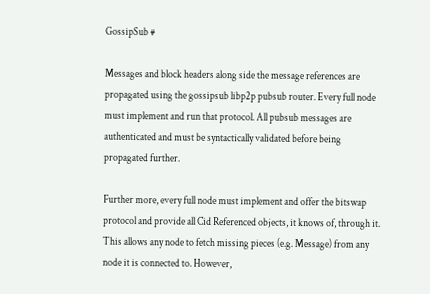GossipSub #

Messages and block headers along side the message references are propagated using the gossipsub libp2p pubsub router. Every full node must implement and run that protocol. All pubsub messages are authenticated and must be syntactically validated before being propagated further.

Further more, every full node must implement and offer the bitswap protocol and provide all Cid Referenced objects, it knows of, through it. This allows any node to fetch missing pieces (e.g. Message) from any node it is connected to. However,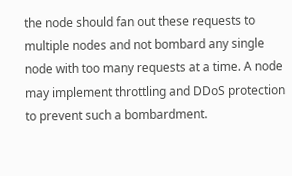the node should fan out these requests to multiple nodes and not bombard any single node with too many requests at a time. A node may implement throttling and DDoS protection to prevent such a bombardment.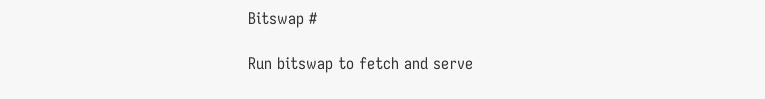Bitswap #

Run bitswap to fetch and serve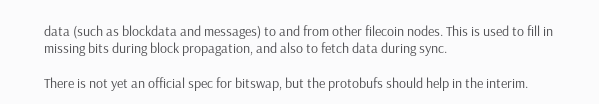data (such as blockdata and messages) to and from other filecoin nodes. This is used to fill in missing bits during block propagation, and also to fetch data during sync.

There is not yet an official spec for bitswap, but the protobufs should help in the interim.